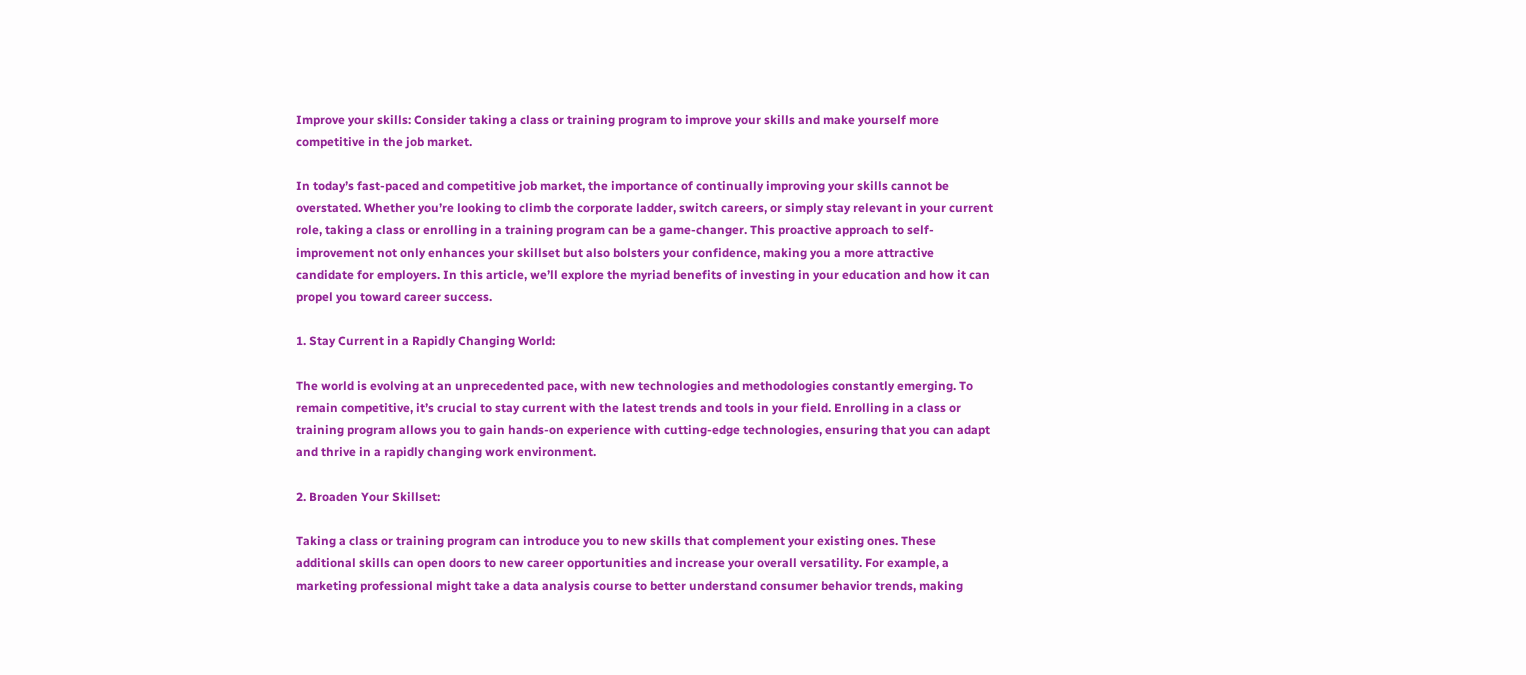Improve your skills: Consider taking a class or training program to improve your skills and make yourself more competitive in the job market.

In today’s fast-paced and competitive job market, the importance of continually improving your skills cannot be overstated. Whether you’re looking to climb the corporate ladder, switch careers, or simply stay relevant in your current role, taking a class or enrolling in a training program can be a game-changer. This proactive approach to self-improvement not only enhances your skillset but also bolsters your confidence, making you a more attractive candidate for employers. In this article, we’ll explore the myriad benefits of investing in your education and how it can propel you toward career success.

1. Stay Current in a Rapidly Changing World:

The world is evolving at an unprecedented pace, with new technologies and methodologies constantly emerging. To remain competitive, it’s crucial to stay current with the latest trends and tools in your field. Enrolling in a class or training program allows you to gain hands-on experience with cutting-edge technologies, ensuring that you can adapt and thrive in a rapidly changing work environment.

2. Broaden Your Skillset:

Taking a class or training program can introduce you to new skills that complement your existing ones. These additional skills can open doors to new career opportunities and increase your overall versatility. For example, a marketing professional might take a data analysis course to better understand consumer behavior trends, making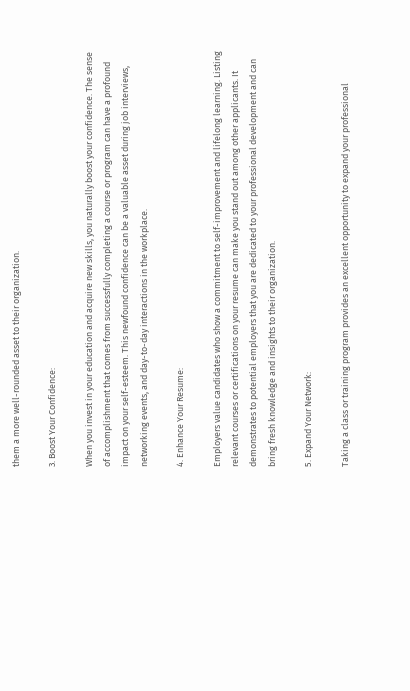them a more well-rounded asset to their organization.

3. Boost Your Confidence:

When you invest in your education and acquire new skills, you naturally boost your confidence. The sense of accomplishment that comes from successfully completing a course or program can have a profound impact on your self-esteem. This newfound confidence can be a valuable asset during job interviews, networking events, and day-to-day interactions in the workplace.

4. Enhance Your Resume:

Employers value candidates who show a commitment to self-improvement and lifelong learning. Listing relevant courses or certifications on your resume can make you stand out among other applicants. It demonstrates to potential employers that you are dedicated to your professional development and can bring fresh knowledge and insights to their organization.

5. Expand Your Network:

Taking a class or training program provides an excellent opportunity to expand your professional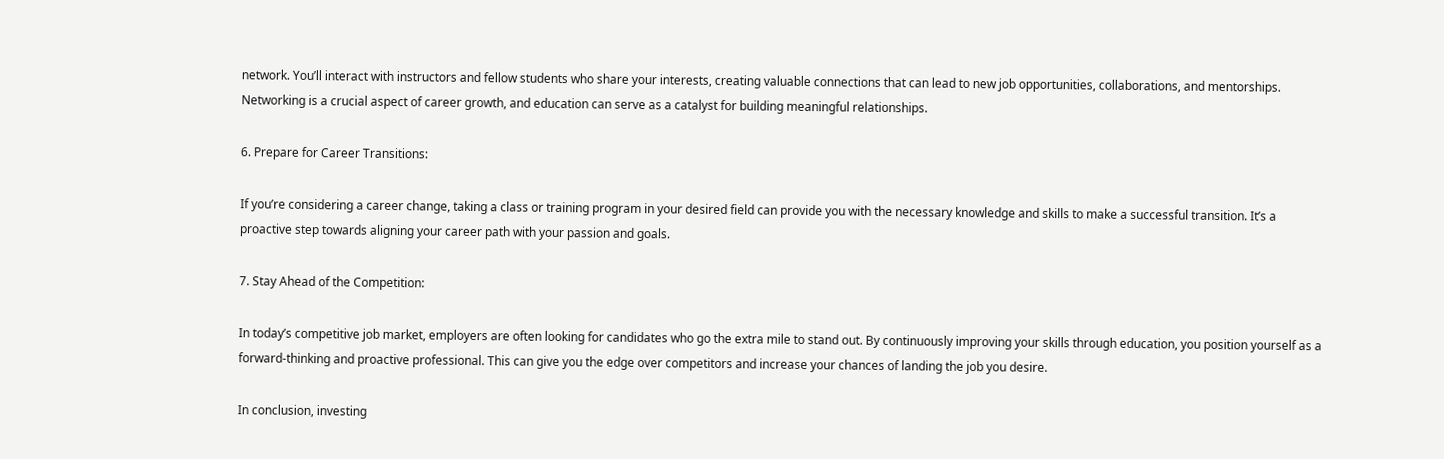network. You’ll interact with instructors and fellow students who share your interests, creating valuable connections that can lead to new job opportunities, collaborations, and mentorships. Networking is a crucial aspect of career growth, and education can serve as a catalyst for building meaningful relationships.

6. Prepare for Career Transitions:

If you’re considering a career change, taking a class or training program in your desired field can provide you with the necessary knowledge and skills to make a successful transition. It’s a proactive step towards aligning your career path with your passion and goals.

7. Stay Ahead of the Competition:

In today’s competitive job market, employers are often looking for candidates who go the extra mile to stand out. By continuously improving your skills through education, you position yourself as a forward-thinking and proactive professional. This can give you the edge over competitors and increase your chances of landing the job you desire.

In conclusion, investing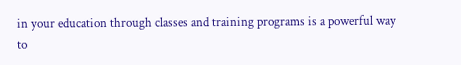in your education through classes and training programs is a powerful way to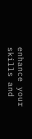enhance your skills and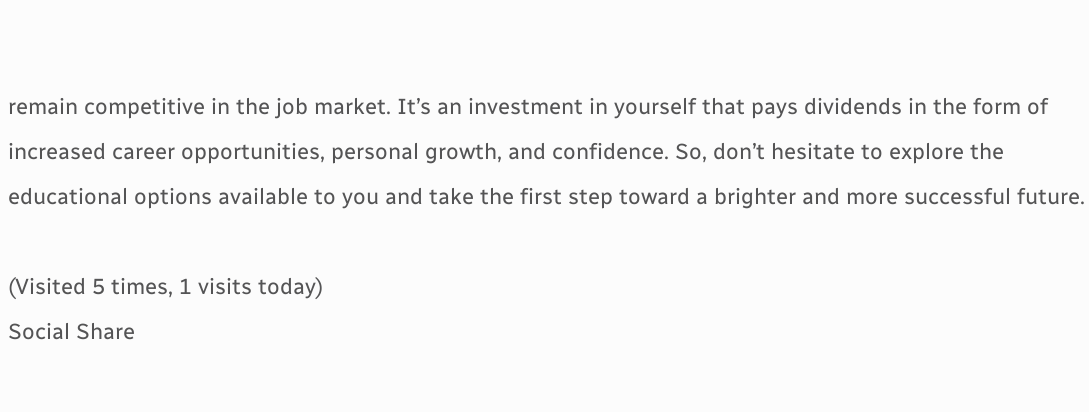remain competitive in the job market. It’s an investment in yourself that pays dividends in the form of increased career opportunities, personal growth, and confidence. So, don’t hesitate to explore the educational options available to you and take the first step toward a brighter and more successful future.

(Visited 5 times, 1 visits today)
Social Share